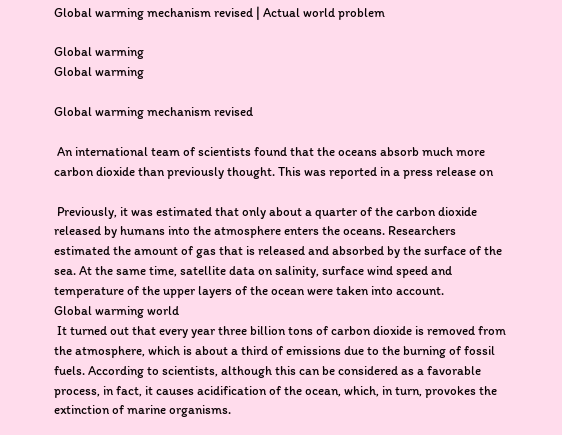Global warming mechanism revised | Actual world problem

Global warming
Global warming

Global warming mechanism revised

 An international team of scientists found that the oceans absorb much more carbon dioxide than previously thought. This was reported in a press release on

 Previously, it was estimated that only about a quarter of the carbon dioxide released by humans into the atmosphere enters the oceans. Researchers estimated the amount of gas that is released and absorbed by the surface of the sea. At the same time, satellite data on salinity, surface wind speed and temperature of the upper layers of the ocean were taken into account.
Global warming world
 It turned out that every year three billion tons of carbon dioxide is removed from the atmosphere, which is about a third of emissions due to the burning of fossil fuels. According to scientists, although this can be considered as a favorable process, in fact, it causes acidification of the ocean, which, in turn, provokes the extinction of marine organisms.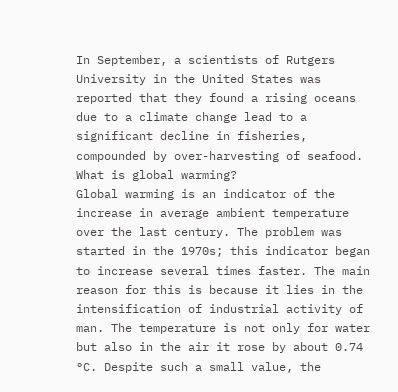In September, a scientists of Rutgers University in the United States was reported that they found a rising oceans due to a climate change lead to a significant decline in fisheries, compounded by over-harvesting of seafood.
What is global warming?
Global warming is an indicator of the increase in average ambient temperature over the last century. The problem was started in the 1970s; this indicator began to increase several times faster. The main reason for this is because it lies in the intensification of industrial activity of man. The temperature is not only for water but also in the air it rose by about 0.74 °C. Despite such a small value, the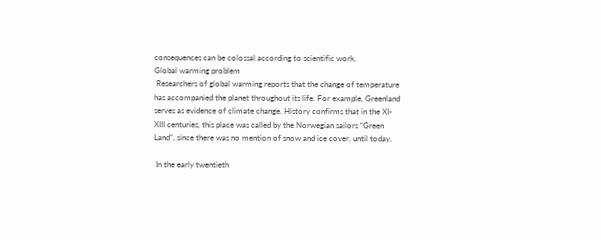consequences can be colossal according to scientific work.
Global warming problem
 Researchers of global warming reports that the change of temperature has accompanied the planet throughout its life. For example, Greenland serves as evidence of climate change. History confirms that in the XI-XIII centuries, this place was called by the Norwegian sailors “Green Land”, since there was no mention of snow and ice cover, until today.

 In the early twentieth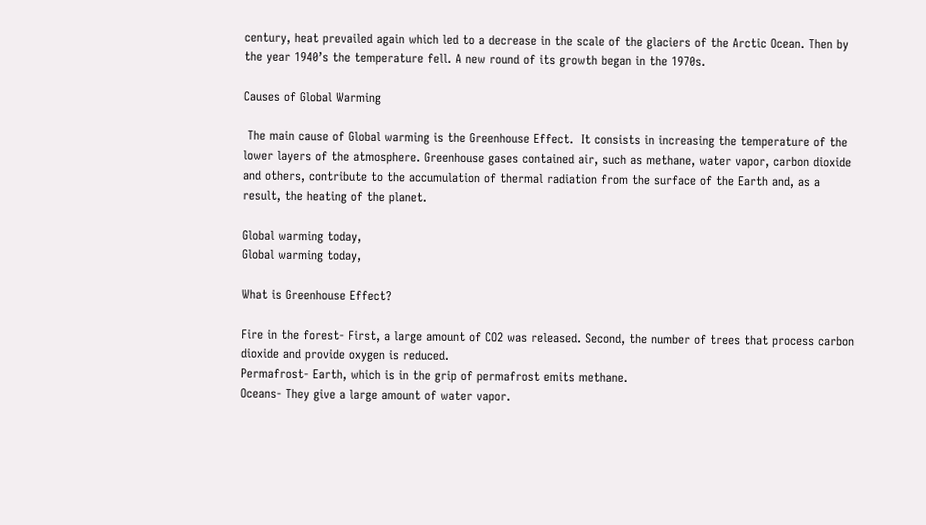century, heat prevailed again which led to a decrease in the scale of the glaciers of the Arctic Ocean. Then by the year 1940’s the temperature fell. A new round of its growth began in the 1970s.

Causes of Global Warming

 The main cause of Global warming is the Greenhouse Effect.  It consists in increasing the temperature of the lower layers of the atmosphere. Greenhouse gases contained air, such as methane, water vapor, carbon dioxide and others, contribute to the accumulation of thermal radiation from the surface of the Earth and, as a result, the heating of the planet.

Global warming today,
Global warming today,

What is Greenhouse Effect?

Fire in the forest- First, a large amount of CO2 was released. Second, the number of trees that process carbon dioxide and provide oxygen is reduced.
Permafrost- Earth, which is in the grip of permafrost emits methane.
Oceans- They give a large amount of water vapor.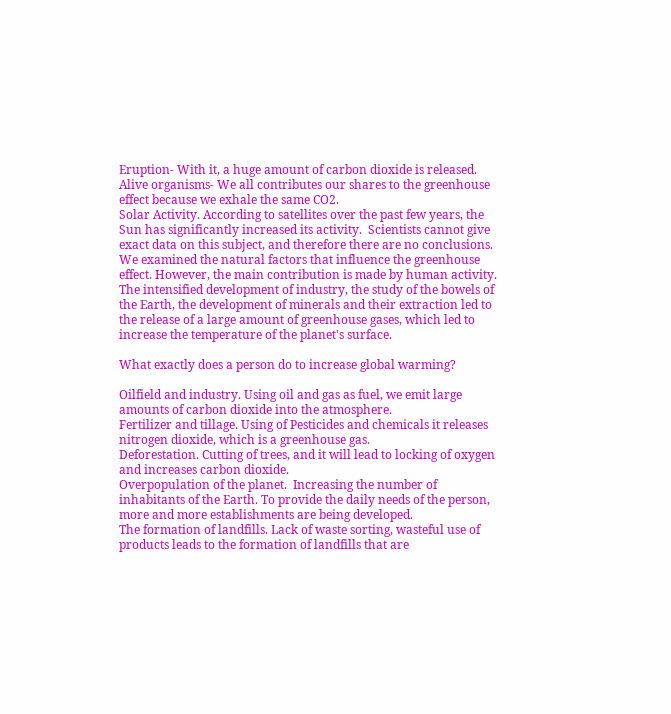Eruption- With it, a huge amount of carbon dioxide is released.
Alive organisms- We all contributes our shares to the greenhouse effect because we exhale the same CO2.
Solar Activity. According to satellites over the past few years, the Sun has significantly increased its activity.  Scientists cannot give exact data on this subject, and therefore there are no conclusions.
We examined the natural factors that influence the greenhouse effect. However, the main contribution is made by human activity. The intensified development of industry, the study of the bowels of the Earth, the development of minerals and their extraction led to the release of a large amount of greenhouse gases, which led to increase the temperature of the planet's surface.

What exactly does a person do to increase global warming?

Oilfield and industry. Using oil and gas as fuel, we emit large amounts of carbon dioxide into the atmosphere.
Fertilizer and tillage. Using of Pesticides and chemicals it releases nitrogen dioxide, which is a greenhouse gas.
Deforestation. Cutting of trees, and it will lead to locking of oxygen and increases carbon dioxide.
Overpopulation of the planet.  Increasing the number of inhabitants of the Earth. To provide the daily needs of the person, more and more establishments are being developed.
The formation of landfills. Lack of waste sorting, wasteful use of products leads to the formation of landfills that are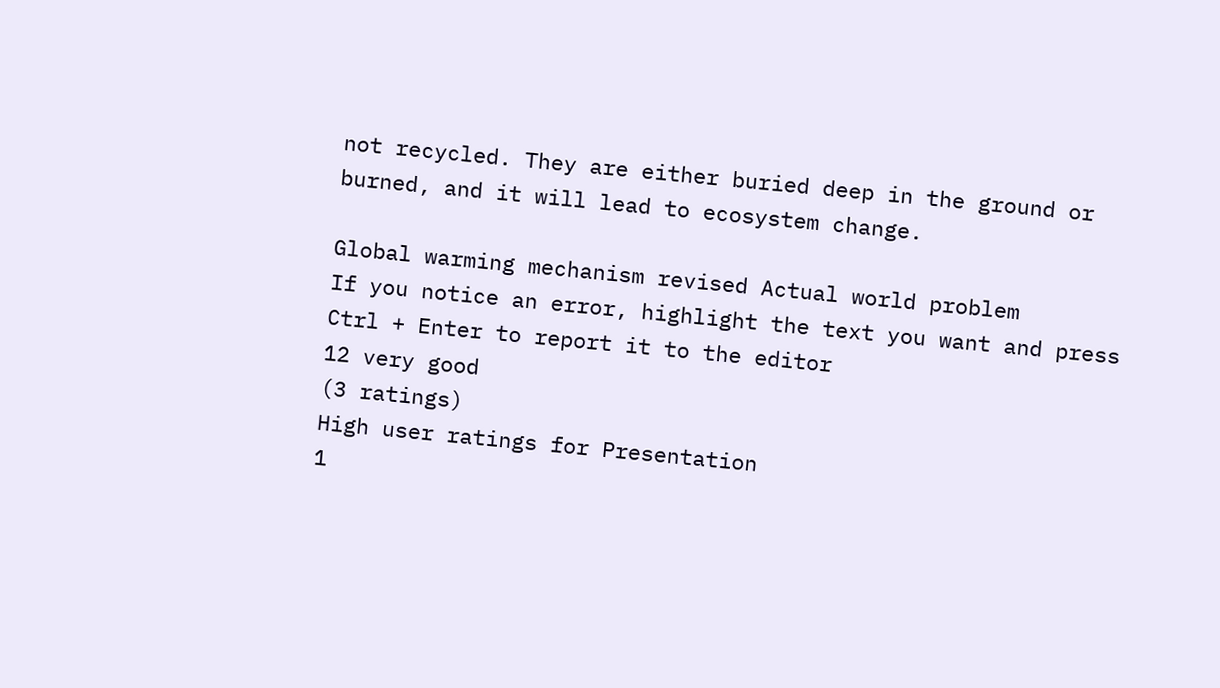not recycled. They are either buried deep in the ground or burned, and it will lead to ecosystem change.

Global warming mechanism revised Actual world problem
If you notice an error, highlight the text you want and press Ctrl + Enter to report it to the editor
12 very good
(3 ratings)
High user ratings for Presentation
1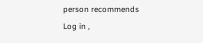person recommends
Log in ,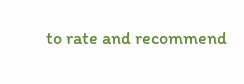to rate and recommend